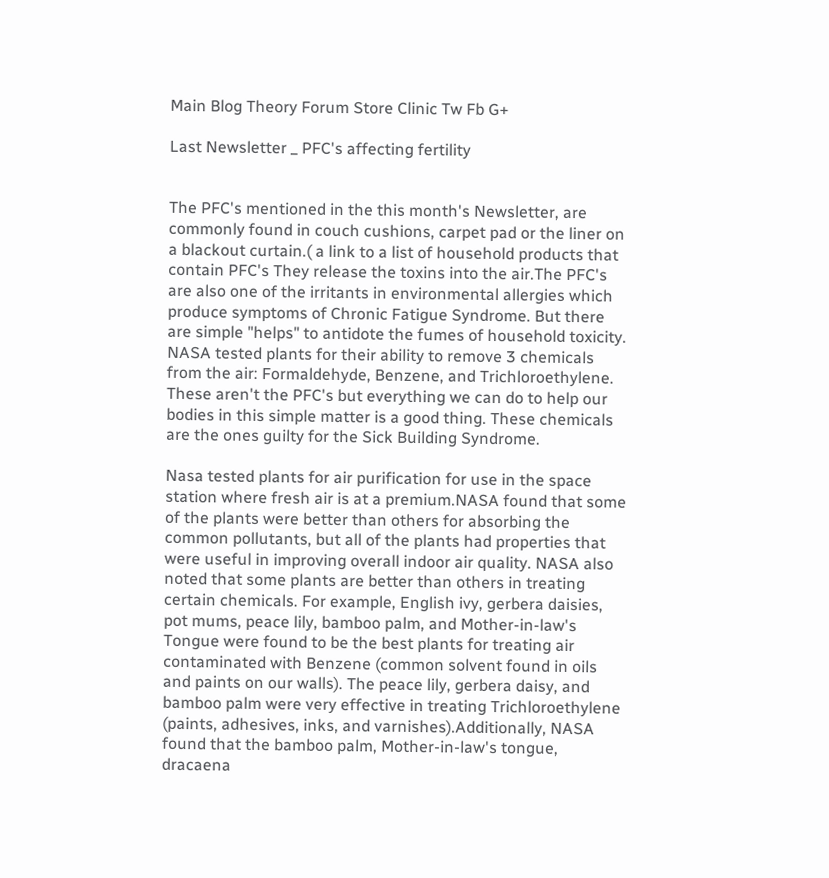Main Blog Theory Forum Store Clinic Tw Fb G+

Last Newsletter _ PFC's affecting fertility


The PFC's mentioned in the this month's Newsletter, are commonly found in couch cushions, carpet pad or the liner on a blackout curtain.( a link to a list of household products that contain PFC's They release the toxins into the air.The PFC's are also one of the irritants in environmental allergies which produce symptoms of Chronic Fatigue Syndrome. But there are simple "helps" to antidote the fumes of household toxicity. NASA tested plants for their ability to remove 3 chemicals from the air: Formaldehyde, Benzene, and Trichloroethylene. These aren't the PFC's but everything we can do to help our bodies in this simple matter is a good thing. These chemicals are the ones guilty for the Sick Building Syndrome.

Nasa tested plants for air purification for use in the space station where fresh air is at a premium.NASA found that some of the plants were better than others for absorbing the common pollutants, but all of the plants had properties that were useful in improving overall indoor air quality. NASA also noted that some plants are better than others in treating certain chemicals. For example, English ivy, gerbera daisies, pot mums, peace lily, bamboo palm, and Mother-in-law's Tongue were found to be the best plants for treating air contaminated with Benzene (common solvent found in oils and paints on our walls). The peace lily, gerbera daisy, and bamboo palm were very effective in treating Trichloroethylene (paints, adhesives, inks, and varnishes).Additionally, NASA found that the bamboo palm, Mother-in-law's tongue, dracaena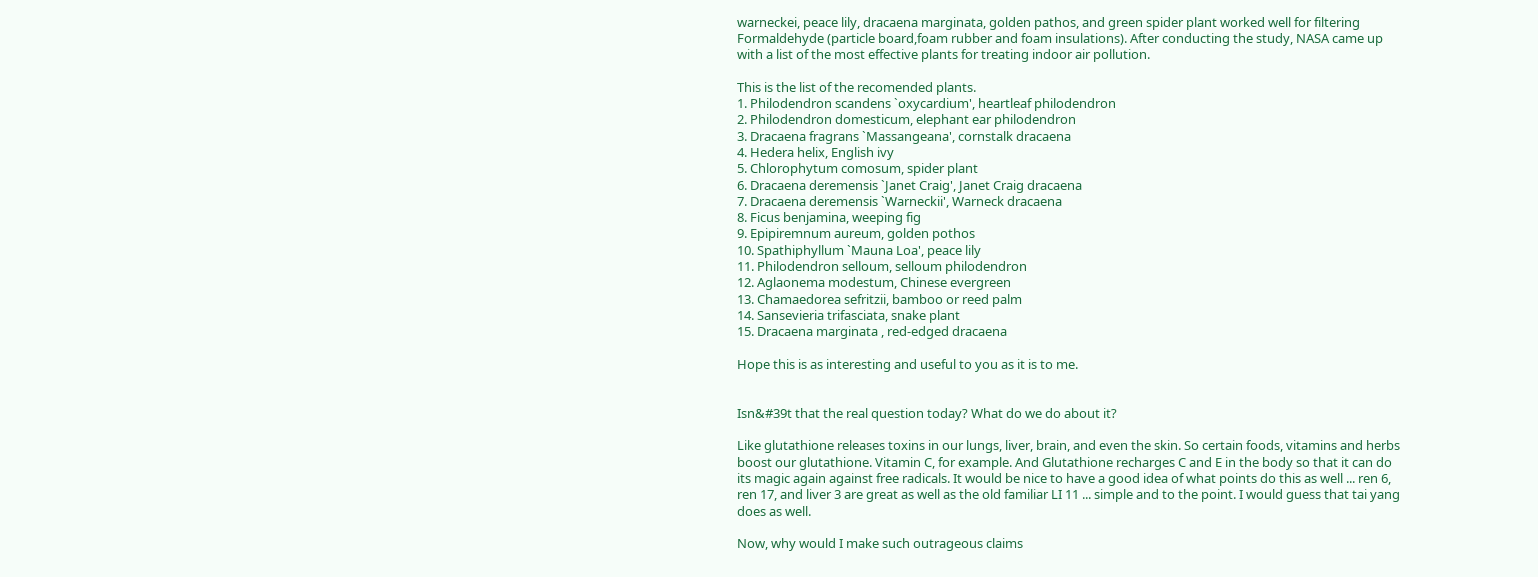warneckei, peace lily, dracaena marginata, golden pathos, and green spider plant worked well for filtering Formaldehyde (particle board,foam rubber and foam insulations). After conducting the study, NASA came up with a list of the most effective plants for treating indoor air pollution.

This is the list of the recomended plants.
1. Philodendron scandens `oxycardium', heartleaf philodendron
2. Philodendron domesticum, elephant ear philodendron
3. Dracaena fragrans `Massangeana', cornstalk dracaena
4. Hedera helix, English ivy
5. Chlorophytum comosum, spider plant
6. Dracaena deremensis `Janet Craig', Janet Craig dracaena
7. Dracaena deremensis `Warneckii', Warneck dracaena
8. Ficus benjamina, weeping fig
9. Epipiremnum aureum, golden pothos
10. Spathiphyllum `Mauna Loa', peace lily
11. Philodendron selloum, selloum philodendron
12. Aglaonema modestum, Chinese evergreen
13. Chamaedorea sefritzii, bamboo or reed palm
14. Sansevieria trifasciata, snake plant
15. Dracaena marginata , red-edged dracaena

Hope this is as interesting and useful to you as it is to me.


Isn&#39t that the real question today? What do we do about it?

Like glutathione releases toxins in our lungs, liver, brain, and even the skin. So certain foods, vitamins and herbs boost our glutathione. Vitamin C, for example. And Glutathione recharges C and E in the body so that it can do its magic again against free radicals. It would be nice to have a good idea of what points do this as well ... ren 6, ren 17, and liver 3 are great as well as the old familiar LI 11 ... simple and to the point. I would guess that tai yang does as well.

Now, why would I make such outrageous claims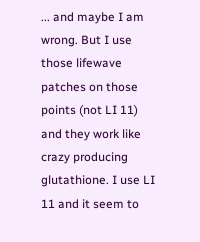... and maybe I am wrong. But I use those lifewave patches on those points (not LI 11) and they work like crazy producing glutathione. I use LI 11 and it seem to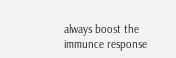always boost the immunce response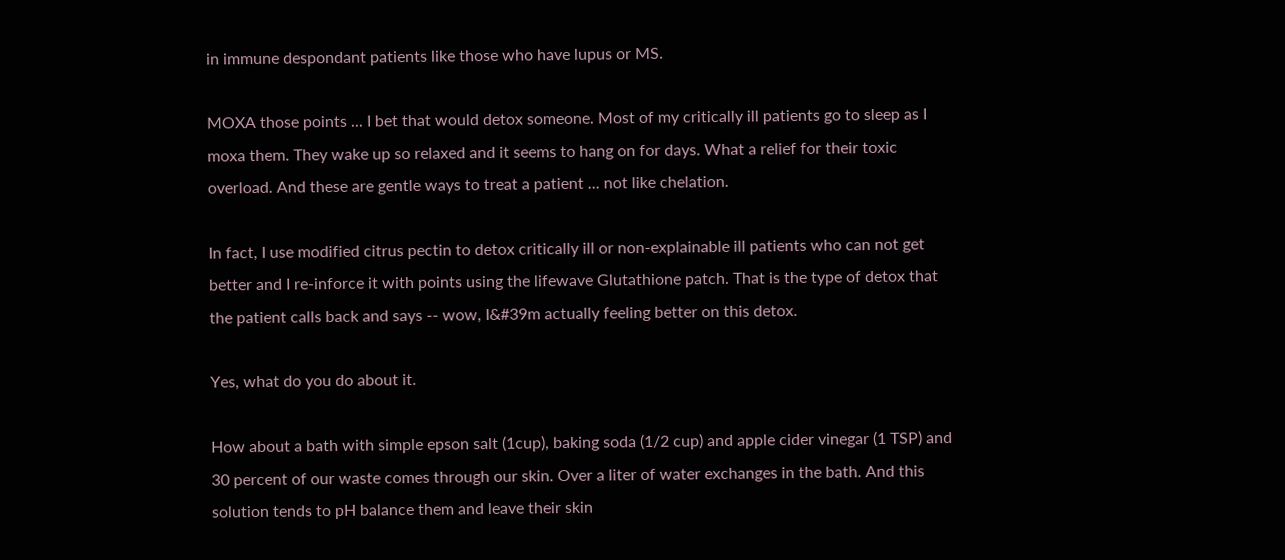in immune despondant patients like those who have lupus or MS.

MOXA those points ... I bet that would detox someone. Most of my critically ill patients go to sleep as I moxa them. They wake up so relaxed and it seems to hang on for days. What a relief for their toxic overload. And these are gentle ways to treat a patient ... not like chelation.

In fact, I use modified citrus pectin to detox critically ill or non-explainable ill patients who can not get better and I re-inforce it with points using the lifewave Glutathione patch. That is the type of detox that the patient calls back and says -- wow, I&#39m actually feeling better on this detox.

Yes, what do you do about it.

How about a bath with simple epson salt (1cup), baking soda (1/2 cup) and apple cider vinegar (1 TSP) and 30 percent of our waste comes through our skin. Over a liter of water exchanges in the bath. And this solution tends to pH balance them and leave their skin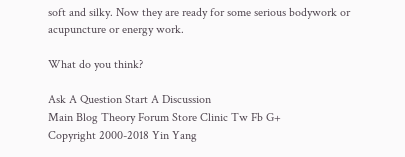soft and silky. Now they are ready for some serious bodywork or acupuncture or energy work.

What do you think?

Ask A Question Start A Discussion
Main Blog Theory Forum Store Clinic Tw Fb G+
Copyright 2000-2018 Yin Yang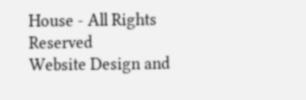House - All Rights Reserved
Website Design and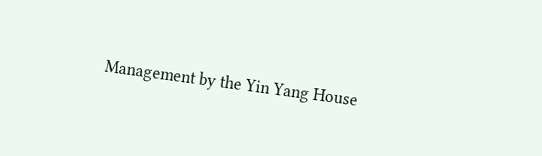Management by the Yin Yang House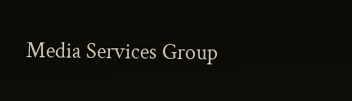Media Services Group